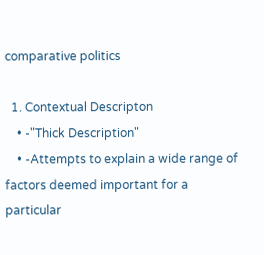comparative politics

  1. Contextual Descripton
    • -"Thick Description"
    • -Attempts to explain a wide range of factors deemed important for a particular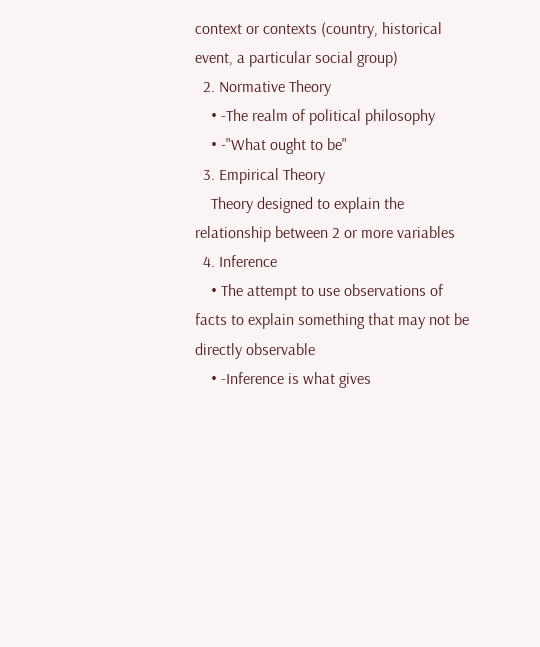context or contexts (country, historical event, a particular social group)
  2. Normative Theory
    • -The realm of political philosophy
    • -"What ought to be"
  3. Empirical Theory
    Theory designed to explain the relationship between 2 or more variables
  4. Inference
    • The attempt to use observations of facts to explain something that may not be directly observable
    • -Inference is what gives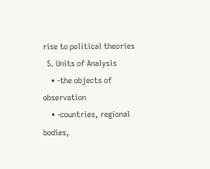rise to political theories
  5. Units of Analysis
    • -the objects of observation
    • -countries, regional bodies,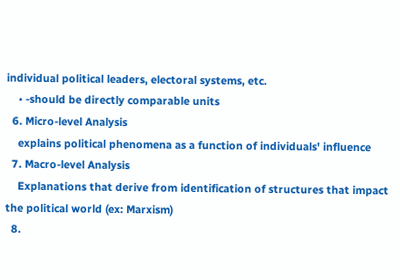individual political leaders, electoral systems, etc.
    • -should be directly comparable units
  6. Micro-level Analysis
    explains political phenomena as a function of individuals' influence
  7. Macro-level Analysis
    Explanations that derive from identification of structures that impact the political world (ex: Marxism)
  8.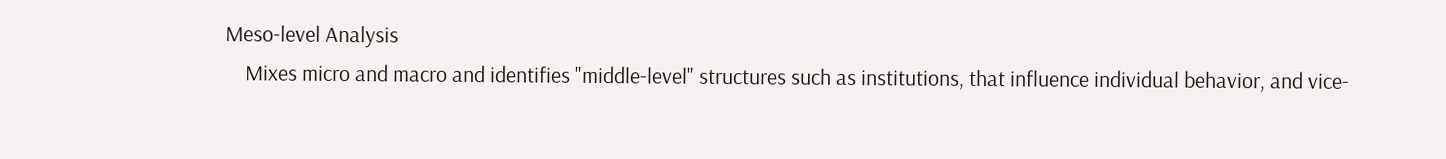Meso-level Analysis
    Mixes micro and macro and identifies "middle-level" structures such as institutions, that influence individual behavior, and vice-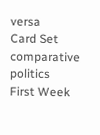versa
Card Set
comparative politics
First Week